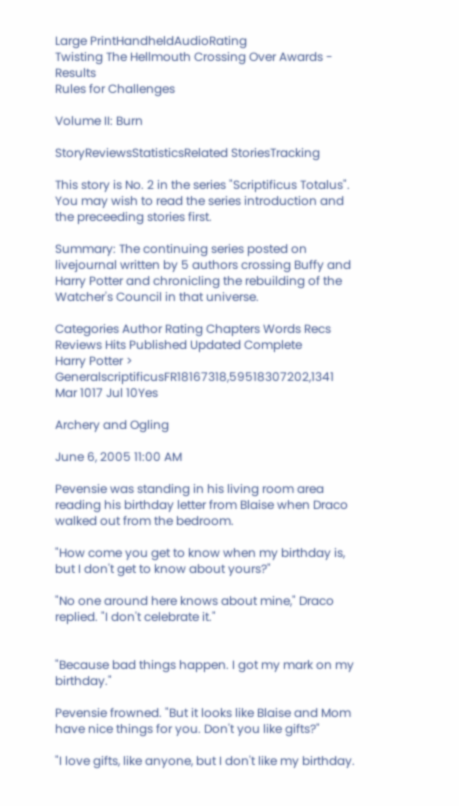Large PrintHandheldAudioRating
Twisting The Hellmouth Crossing Over Awards - Results
Rules for Challenges

Volume II: Burn

StoryReviewsStatisticsRelated StoriesTracking

This story is No. 2 in the series "Scriptificus Totalus". You may wish to read the series introduction and the preceeding stories first.

Summary: The continuing series posted on livejournal written by 5 authors crossing Buffy and Harry Potter and chronicling the rebuilding of the Watcher's Council in that universe.

Categories Author Rating Chapters Words Recs Reviews Hits Published Updated Complete
Harry Potter > GeneralscriptificusFR18167318,59518307202,1341 Mar 1017 Jul 10Yes

Archery and Ogling

June 6, 2005 11:00 AM

Pevensie was standing in his living room area reading his birthday letter from Blaise when Draco walked out from the bedroom.

"How come you get to know when my birthday is, but I don't get to know about yours?"

"No one around here knows about mine," Draco replied. "I don't celebrate it."


"Because bad things happen. I got my mark on my birthday."

Pevensie frowned. "But it looks like Blaise and Mom have nice things for you. Don't you like gifts?"

"I love gifts, like anyone, but I don't like my birthday.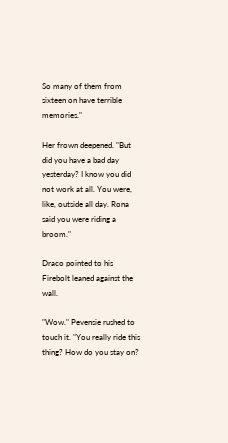So many of them from sixteen on have terrible memories."

Her frown deepened. "But did you have a bad day yesterday? I know you did not work at all. You were, like, outside all day. Rona said you were riding a broom."

Draco pointed to his Firebolt leaned against the wall.

"Wow." Pevensie rushed to touch it. "You really ride this thing? How do you stay on?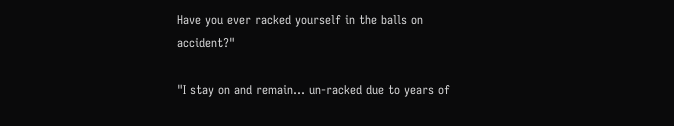Have you ever racked yourself in the balls on accident?"

"I stay on and remain... un-racked due to years of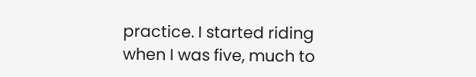practice. I started riding when I was five, much to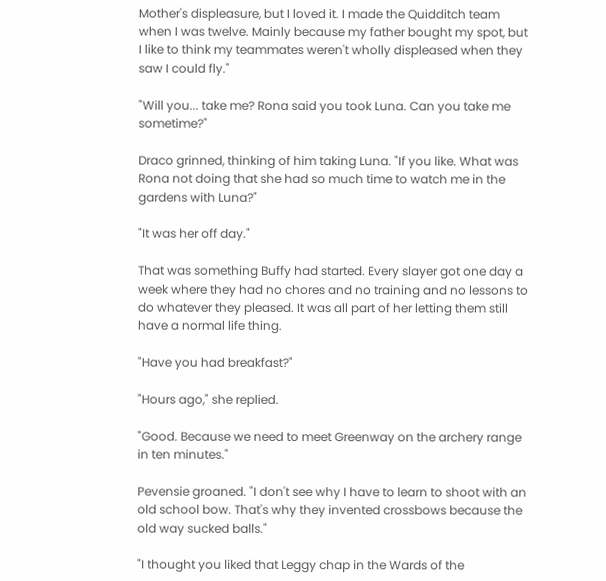Mother's displeasure, but I loved it. I made the Quidditch team when I was twelve. Mainly because my father bought my spot, but I like to think my teammates weren't wholly displeased when they saw I could fly."

"Will you... take me? Rona said you took Luna. Can you take me sometime?"

Draco grinned, thinking of him taking Luna. "If you like. What was Rona not doing that she had so much time to watch me in the gardens with Luna?"

"It was her off day."

That was something Buffy had started. Every slayer got one day a week where they had no chores and no training and no lessons to do whatever they pleased. It was all part of her letting them still have a normal life thing.

"Have you had breakfast?"

"Hours ago," she replied.

"Good. Because we need to meet Greenway on the archery range in ten minutes."

Pevensie groaned. "I don't see why I have to learn to shoot with an old school bow. That's why they invented crossbows because the old way sucked balls."

"I thought you liked that Leggy chap in the Wards of the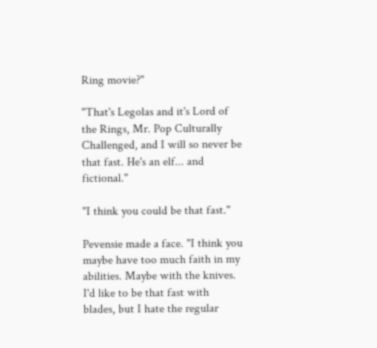Ring movie?"

"That's Legolas and it's Lord of the Rings, Mr. Pop Culturally Challenged, and I will so never be that fast. He's an elf... and fictional."

"I think you could be that fast."

Pevensie made a face. "I think you maybe have too much faith in my abilities. Maybe with the knives. I'd like to be that fast with blades, but I hate the regular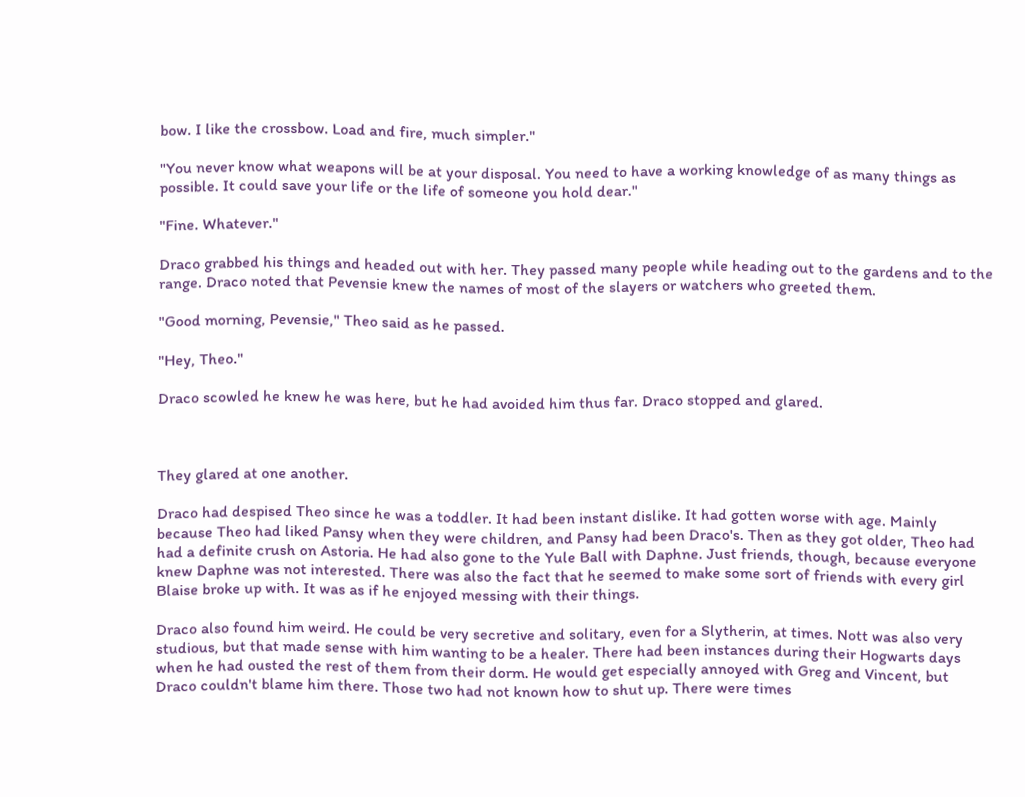bow. I like the crossbow. Load and fire, much simpler."

"You never know what weapons will be at your disposal. You need to have a working knowledge of as many things as possible. It could save your life or the life of someone you hold dear."

"Fine. Whatever."

Draco grabbed his things and headed out with her. They passed many people while heading out to the gardens and to the range. Draco noted that Pevensie knew the names of most of the slayers or watchers who greeted them.

"Good morning, Pevensie," Theo said as he passed.

"Hey, Theo."

Draco scowled he knew he was here, but he had avoided him thus far. Draco stopped and glared.



They glared at one another.

Draco had despised Theo since he was a toddler. It had been instant dislike. It had gotten worse with age. Mainly because Theo had liked Pansy when they were children, and Pansy had been Draco's. Then as they got older, Theo had had a definite crush on Astoria. He had also gone to the Yule Ball with Daphne. Just friends, though, because everyone knew Daphne was not interested. There was also the fact that he seemed to make some sort of friends with every girl Blaise broke up with. It was as if he enjoyed messing with their things.

Draco also found him weird. He could be very secretive and solitary, even for a Slytherin, at times. Nott was also very studious, but that made sense with him wanting to be a healer. There had been instances during their Hogwarts days when he had ousted the rest of them from their dorm. He would get especially annoyed with Greg and Vincent, but Draco couldn't blame him there. Those two had not known how to shut up. There were times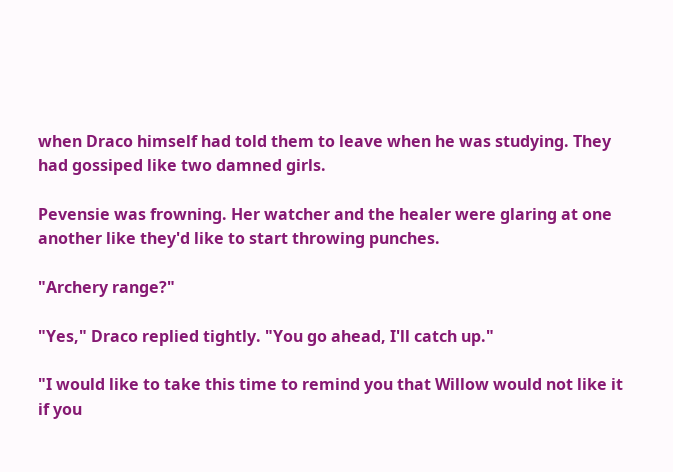when Draco himself had told them to leave when he was studying. They had gossiped like two damned girls.

Pevensie was frowning. Her watcher and the healer were glaring at one another like they'd like to start throwing punches.

"Archery range?"

"Yes," Draco replied tightly. "You go ahead, I'll catch up."

"I would like to take this time to remind you that Willow would not like it if you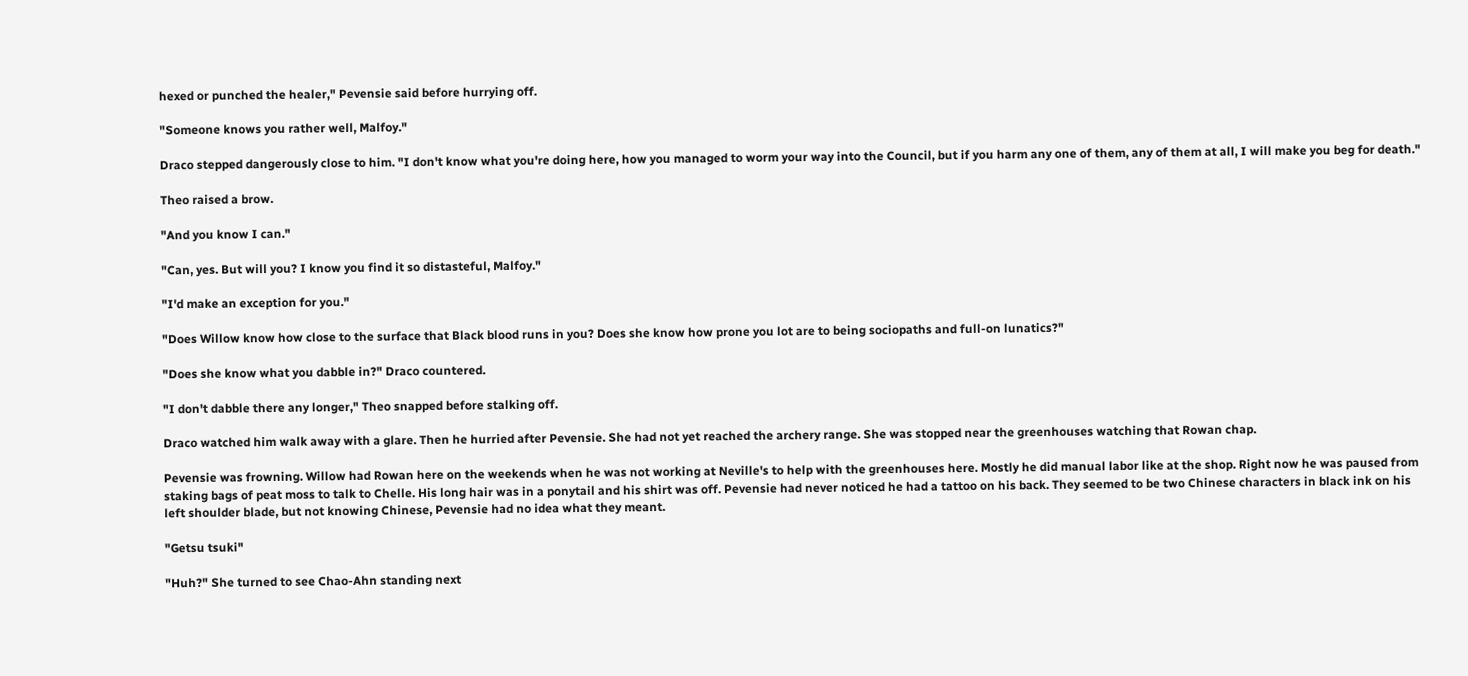hexed or punched the healer," Pevensie said before hurrying off.

"Someone knows you rather well, Malfoy."

Draco stepped dangerously close to him. "I don't know what you're doing here, how you managed to worm your way into the Council, but if you harm any one of them, any of them at all, I will make you beg for death."

Theo raised a brow.

"And you know I can."

"Can, yes. But will you? I know you find it so distasteful, Malfoy."

"I'd make an exception for you."

"Does Willow know how close to the surface that Black blood runs in you? Does she know how prone you lot are to being sociopaths and full-on lunatics?"

"Does she know what you dabble in?" Draco countered.

"I don't dabble there any longer," Theo snapped before stalking off.

Draco watched him walk away with a glare. Then he hurried after Pevensie. She had not yet reached the archery range. She was stopped near the greenhouses watching that Rowan chap.

Pevensie was frowning. Willow had Rowan here on the weekends when he was not working at Neville's to help with the greenhouses here. Mostly he did manual labor like at the shop. Right now he was paused from staking bags of peat moss to talk to Chelle. His long hair was in a ponytail and his shirt was off. Pevensie had never noticed he had a tattoo on his back. They seemed to be two Chinese characters in black ink on his left shoulder blade, but not knowing Chinese, Pevensie had no idea what they meant.

"Getsu tsuki"

"Huh?" She turned to see Chao-Ahn standing next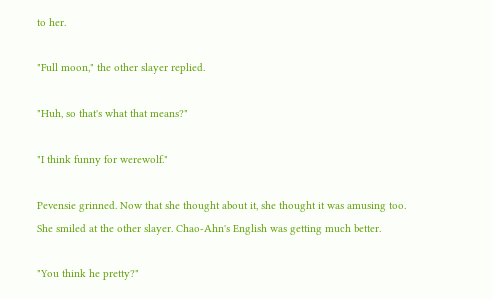to her.

"Full moon," the other slayer replied.

"Huh, so that's what that means?"

"I think funny for werewolf."

Pevensie grinned. Now that she thought about it, she thought it was amusing too. She smiled at the other slayer. Chao-Ahn's English was getting much better.

"You think he pretty?"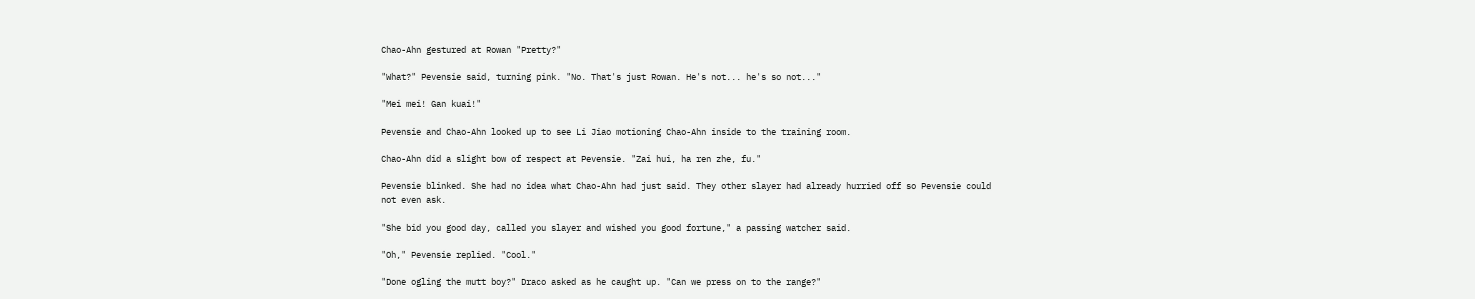Chao-Ahn gestured at Rowan "Pretty?"

"What?" Pevensie said, turning pink. "No. That's just Rowan. He's not... he's so not..."

"Mei mei! Gan kuai!"

Pevensie and Chao-Ahn looked up to see Li Jiao motioning Chao-Ahn inside to the training room.

Chao-Ahn did a slight bow of respect at Pevensie. "Zai hui, ha ren zhe, fu."

Pevensie blinked. She had no idea what Chao-Ahn had just said. They other slayer had already hurried off so Pevensie could not even ask.

"She bid you good day, called you slayer and wished you good fortune," a passing watcher said.

"Oh," Pevensie replied. "Cool."

"Done ogling the mutt boy?" Draco asked as he caught up. "Can we press on to the range?"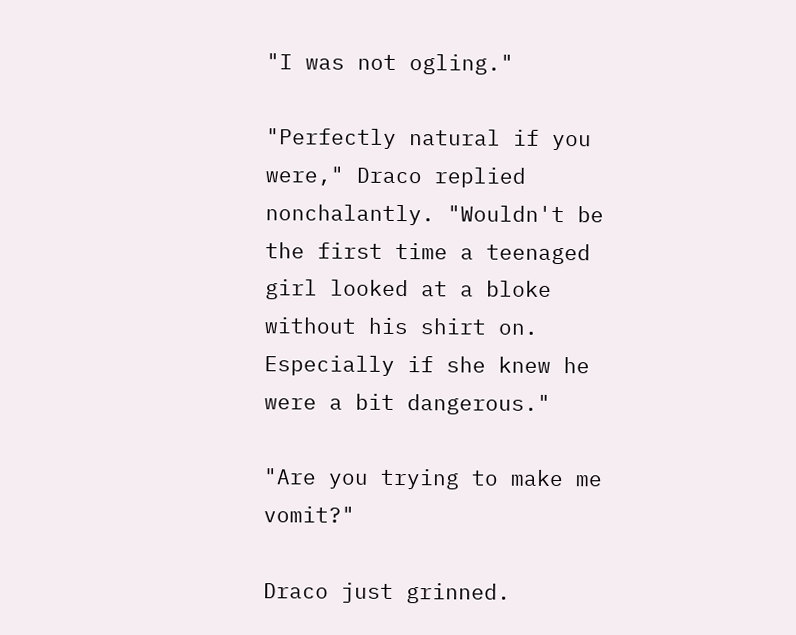"I was not ogling."

"Perfectly natural if you were," Draco replied nonchalantly. "Wouldn't be the first time a teenaged girl looked at a bloke without his shirt on. Especially if she knew he were a bit dangerous."

"Are you trying to make me vomit?"

Draco just grinned.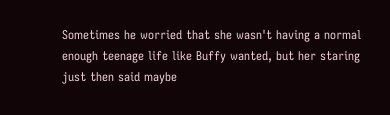Sometimes he worried that she wasn't having a normal enough teenage life like Buffy wanted, but her staring just then said maybe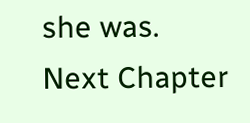she was.
Next Chapter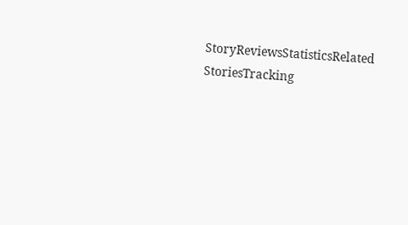StoryReviewsStatisticsRelated StoriesTracking